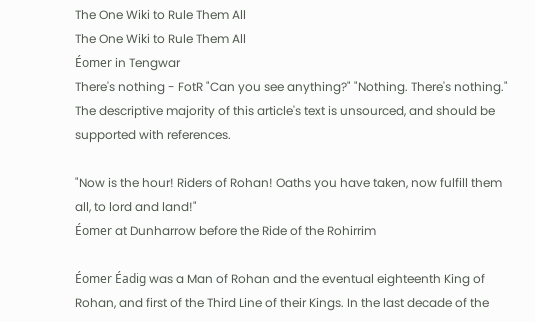The One Wiki to Rule Them All
The One Wiki to Rule Them All
Éomer in Tengwar
There's nothing - FotR "Can you see anything?" "Nothing. There's nothing."
The descriptive majority of this article's text is unsourced, and should be supported with references.

"Now is the hour! Riders of Rohan! Oaths you have taken, now fulfill them all, to lord and land!"
Éomer at Dunharrow before the Ride of the Rohirrim

Éomer Éadig was a Man of Rohan and the eventual eighteenth King of Rohan, and first of the Third Line of their Kings. In the last decade of the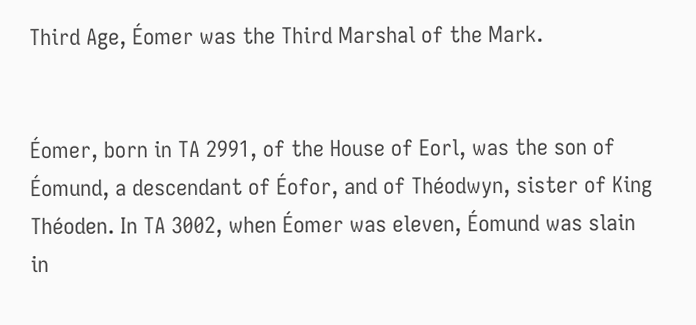Third Age, Éomer was the Third Marshal of the Mark.


Éomer, born in TA 2991, of the House of Eorl, was the son of Éomund, a descendant of Éofor, and of Théodwyn, sister of King Théoden. In TA 3002, when Éomer was eleven, Éomund was slain in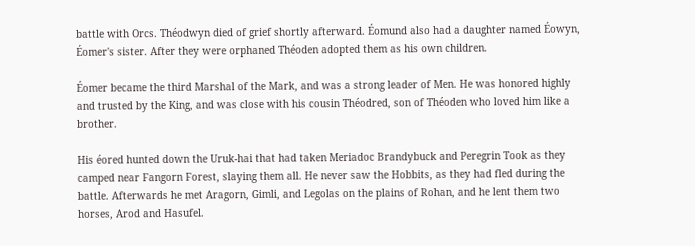battle with Orcs. Théodwyn died of grief shortly afterward. Éomund also had a daughter named Éowyn, Éomer's sister. After they were orphaned Théoden adopted them as his own children.

Éomer became the third Marshal of the Mark, and was a strong leader of Men. He was honored highly and trusted by the King, and was close with his cousin Théodred, son of Théoden who loved him like a brother.

His éored hunted down the Uruk-hai that had taken Meriadoc Brandybuck and Peregrin Took as they camped near Fangorn Forest, slaying them all. He never saw the Hobbits, as they had fled during the battle. Afterwards he met Aragorn, Gimli, and Legolas on the plains of Rohan, and he lent them two horses, Arod and Hasufel.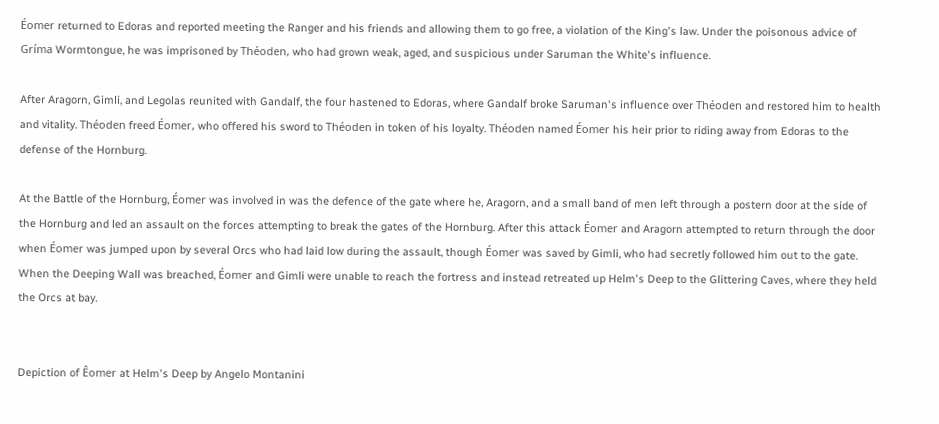Éomer returned to Edoras and reported meeting the Ranger and his friends and allowing them to go free, a violation of the King's law. Under the poisonous advice of Gríma Wormtongue, he was imprisoned by Théoden, who had grown weak, aged, and suspicious under Saruman the White's influence.

After Aragorn, Gimli, and Legolas reunited with Gandalf, the four hastened to Edoras, where Gandalf broke Saruman's influence over Théoden and restored him to health and vitality. Théoden freed Éomer, who offered his sword to Théoden in token of his loyalty. Théoden named Éomer his heir prior to riding away from Edoras to the defense of the Hornburg.

At the Battle of the Hornburg, Éomer was involved in was the defence of the gate where he, Aragorn, and a small band of men left through a postern door at the side of the Hornburg and led an assault on the forces attempting to break the gates of the Hornburg. After this attack Éomer and Aragorn attempted to return through the door when Éomer was jumped upon by several Orcs who had laid low during the assault, though Éomer was saved by Gimli, who had secretly followed him out to the gate. When the Deeping Wall was breached, Éomer and Gimli were unable to reach the fortress and instead retreated up Helm's Deep to the Glittering Caves, where they held the Orcs at bay.


Depiction of Êomer at Helm's Deep by Angelo Montanini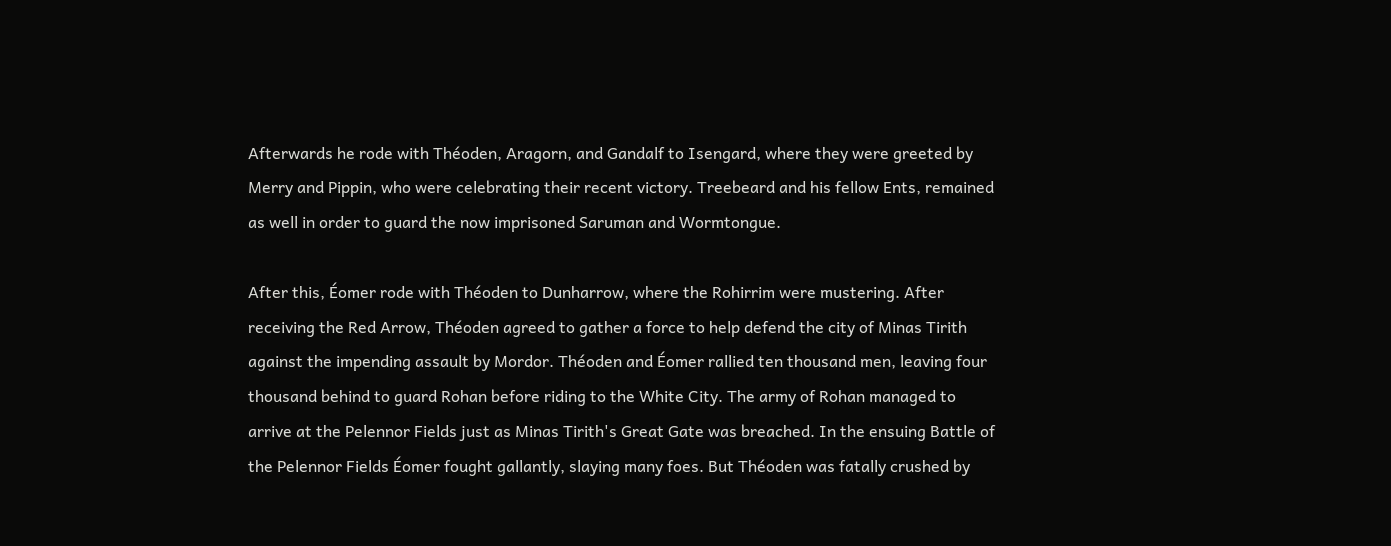Afterwards he rode with Théoden, Aragorn, and Gandalf to Isengard, where they were greeted by Merry and Pippin, who were celebrating their recent victory. Treebeard and his fellow Ents, remained as well in order to guard the now imprisoned Saruman and Wormtongue.

After this, Éomer rode with Théoden to Dunharrow, where the Rohirrim were mustering. After receiving the Red Arrow, Théoden agreed to gather a force to help defend the city of Minas Tirith against the impending assault by Mordor. Théoden and Éomer rallied ten thousand men, leaving four thousand behind to guard Rohan before riding to the White City. The army of Rohan managed to arrive at the Pelennor Fields just as Minas Tirith's Great Gate was breached. In the ensuing Battle of the Pelennor Fields Éomer fought gallantly, slaying many foes. But Théoden was fatally crushed by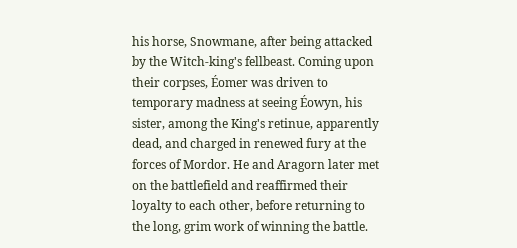his horse, Snowmane, after being attacked by the Witch-king's fellbeast. Coming upon their corpses, Éomer was driven to temporary madness at seeing Éowyn, his sister, among the King's retinue, apparently dead, and charged in renewed fury at the forces of Mordor. He and Aragorn later met on the battlefield and reaffirmed their loyalty to each other, before returning to the long, grim work of winning the battle.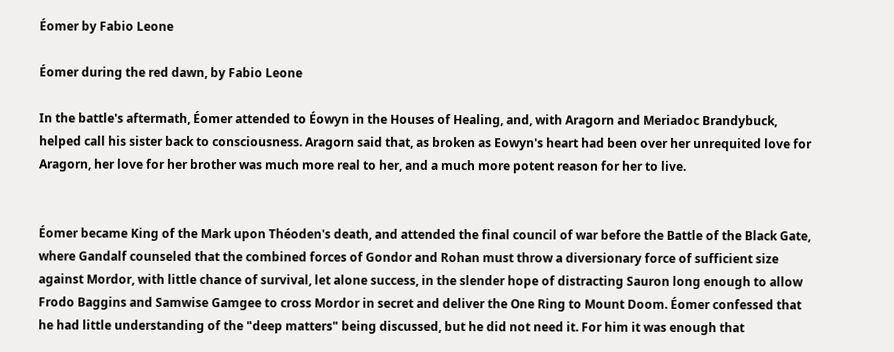Éomer by Fabio Leone

Éomer during the red dawn, by Fabio Leone

In the battle's aftermath, Éomer attended to Éowyn in the Houses of Healing, and, with Aragorn and Meriadoc Brandybuck, helped call his sister back to consciousness. Aragorn said that, as broken as Eowyn's heart had been over her unrequited love for Aragorn, her love for her brother was much more real to her, and a much more potent reason for her to live.


Éomer became King of the Mark upon Théoden's death, and attended the final council of war before the Battle of the Black Gate, where Gandalf counseled that the combined forces of Gondor and Rohan must throw a diversionary force of sufficient size against Mordor, with little chance of survival, let alone success, in the slender hope of distracting Sauron long enough to allow Frodo Baggins and Samwise Gamgee to cross Mordor in secret and deliver the One Ring to Mount Doom. Éomer confessed that he had little understanding of the "deep matters" being discussed, but he did not need it. For him it was enough that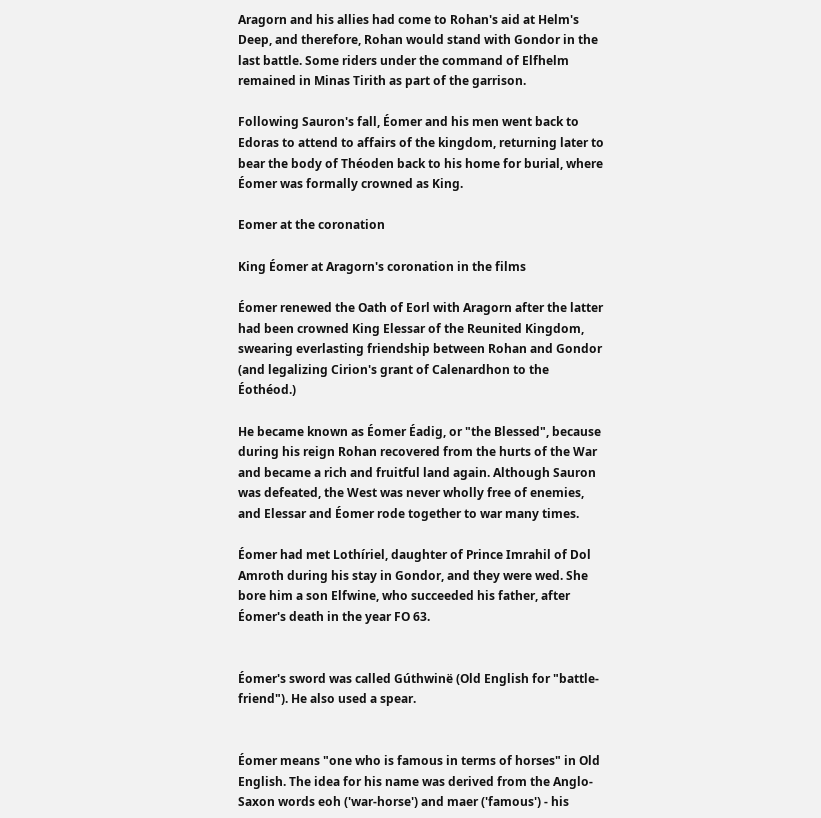Aragorn and his allies had come to Rohan's aid at Helm's Deep, and therefore, Rohan would stand with Gondor in the last battle. Some riders under the command of Elfhelm remained in Minas Tirith as part of the garrison.

Following Sauron's fall, Éomer and his men went back to Edoras to attend to affairs of the kingdom, returning later to bear the body of Théoden back to his home for burial, where Éomer was formally crowned as King.

Eomer at the coronation

King Éomer at Aragorn's coronation in the films

Éomer renewed the Oath of Eorl with Aragorn after the latter had been crowned King Elessar of the Reunited Kingdom, swearing everlasting friendship between Rohan and Gondor (and legalizing Cirion's grant of Calenardhon to the Éothéod.)

He became known as Éomer Éadig, or "the Blessed", because during his reign Rohan recovered from the hurts of the War and became a rich and fruitful land again. Although Sauron was defeated, the West was never wholly free of enemies, and Elessar and Éomer rode together to war many times.

Éomer had met Lothíriel, daughter of Prince Imrahil of Dol Amroth during his stay in Gondor, and they were wed. She bore him a son Elfwine, who succeeded his father, after Éomer's death in the year FO 63.


Éomer's sword was called Gúthwinë (Old English for "battle-friend"). He also used a spear.


Éomer means "one who is famous in terms of horses" in Old English. The idea for his name was derived from the Anglo-Saxon words eoh ('war-horse') and maer ('famous') - his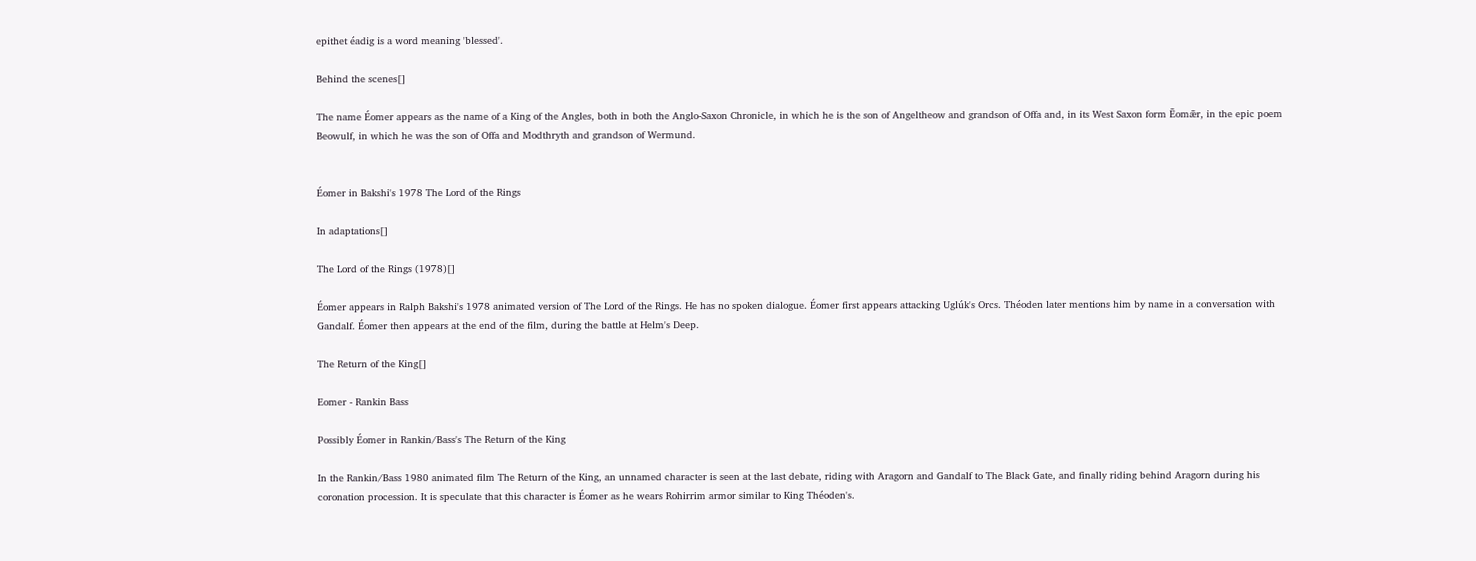epithet éadig is a word meaning 'blessed'.

Behind the scenes[]

The name Éomer appears as the name of a King of the Angles, both in both the Anglo-Saxon Chronicle, in which he is the son of Angeltheow and grandson of Offa and, in its West Saxon form Ēomǣr, in the epic poem Beowulf, in which he was the son of Offa and Modthryth and grandson of Wermund.


Éomer in Bakshi's 1978 The Lord of the Rings

In adaptations[]

The Lord of the Rings (1978)[]

Éomer appears in Ralph Bakshi's 1978 animated version of The Lord of the Rings. He has no spoken dialogue. Éomer first appears attacking Uglúk's Orcs. Théoden later mentions him by name in a conversation with Gandalf. Éomer then appears at the end of the film, during the battle at Helm's Deep.

The Return of the King[]

Eomer - Rankin Bass

Possibly Éomer in Rankin/Bass's The Return of the King

In the Rankin/Bass 1980 animated film The Return of the King, an unnamed character is seen at the last debate, riding with Aragorn and Gandalf to The Black Gate, and finally riding behind Aragorn during his coronation procession. It is speculate that this character is Éomer as he wears Rohirrim armor similar to King Théoden's.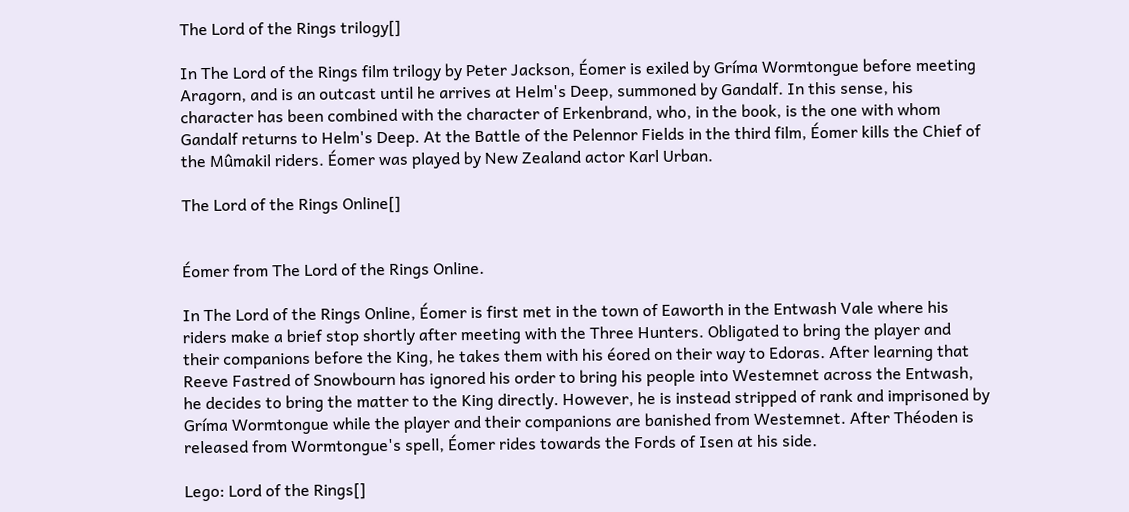The Lord of the Rings trilogy[]

In The Lord of the Rings film trilogy by Peter Jackson, Éomer is exiled by Gríma Wormtongue before meeting Aragorn, and is an outcast until he arrives at Helm's Deep, summoned by Gandalf. In this sense, his character has been combined with the character of Erkenbrand, who, in the book, is the one with whom Gandalf returns to Helm's Deep. At the Battle of the Pelennor Fields in the third film, Éomer kills the Chief of the Mûmakil riders. Éomer was played by New Zealand actor Karl Urban.

The Lord of the Rings Online[]


Éomer from The Lord of the Rings Online.

In The Lord of the Rings Online, Éomer is first met in the town of Eaworth in the Entwash Vale where his riders make a brief stop shortly after meeting with the Three Hunters. Obligated to bring the player and their companions before the King, he takes them with his éored on their way to Edoras. After learning that Reeve Fastred of Snowbourn has ignored his order to bring his people into Westemnet across the Entwash, he decides to bring the matter to the King directly. However, he is instead stripped of rank and imprisoned by Gríma Wormtongue while the player and their companions are banished from Westemnet. After Théoden is released from Wormtongue's spell, Éomer rides towards the Fords of Isen at his side.

Lego: Lord of the Rings[]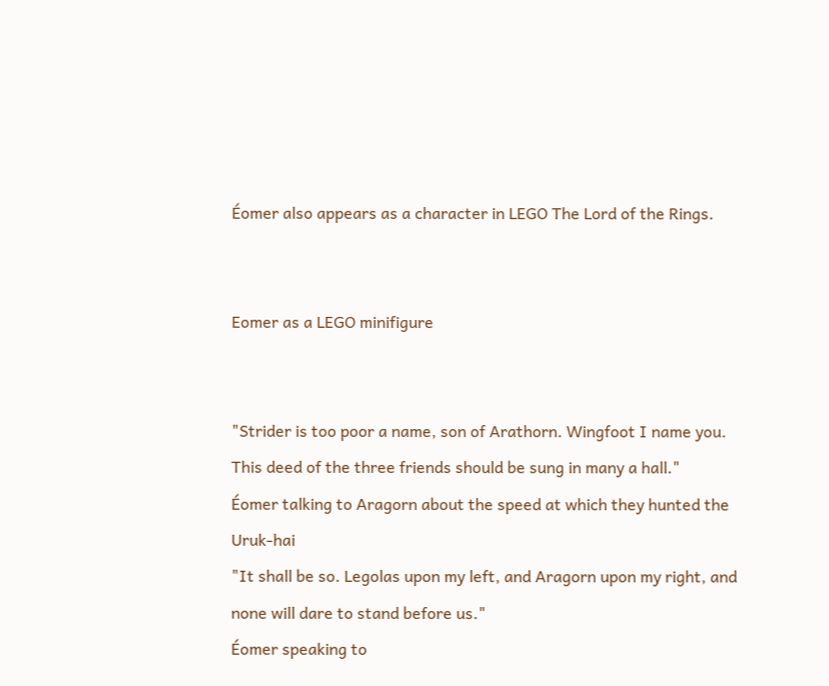Éomer also appears as a character in LEGO The Lord of the Rings.


Eomer as a LEGO minifigure


"Strider is too poor a name, son of Arathorn. Wingfoot I name you. This deed of the three friends should be sung in many a hall."
Éomer talking to Aragorn about the speed at which they hunted the Uruk-hai
"It shall be so. Legolas upon my left, and Aragorn upon my right, and none will dare to stand before us."
Éomer speaking to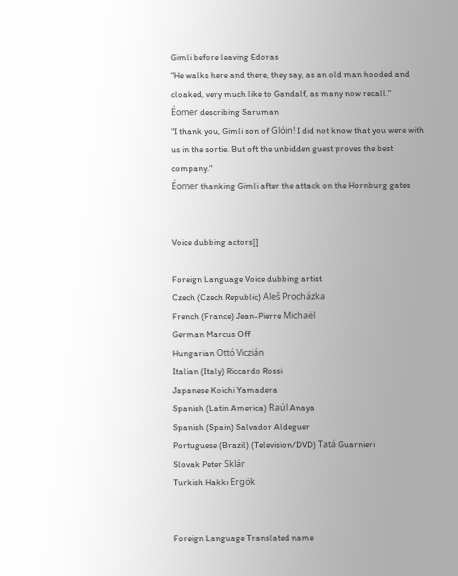Gimli before leaving Edoras
"He walks here and there, they say, as an old man hooded and cloaked, very much like to Gandalf, as many now recall."
Éomer describing Saruman
"I thank you, Gimli son of Glóin! I did not know that you were with us in the sortie. But oft the unbidden guest proves the best company."
Éomer thanking Gimli after the attack on the Hornburg gates


Voice dubbing actors[]

Foreign Language Voice dubbing artist
Czech (Czech Republic) Aleš Procházka
French (France) Jean-Pierre Michaël
German Marcus Off
Hungarian Ottó Viczián
Italian (Italy) Riccardo Rossi
Japanese Koichi Yamadera
Spanish (Latin America) Raúl Anaya
Spanish (Spain) Salvador Aldeguer
Portuguese (Brazil) (Television/DVD) Tatá Guarnieri
Slovak Peter Sklár
Turkish Hakkı Ergök


Foreign Language Translated name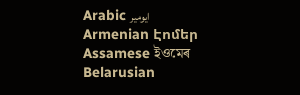Arabic ايومير
Armenian Էոմեր
Assamese ইওমেৰ
Belarusian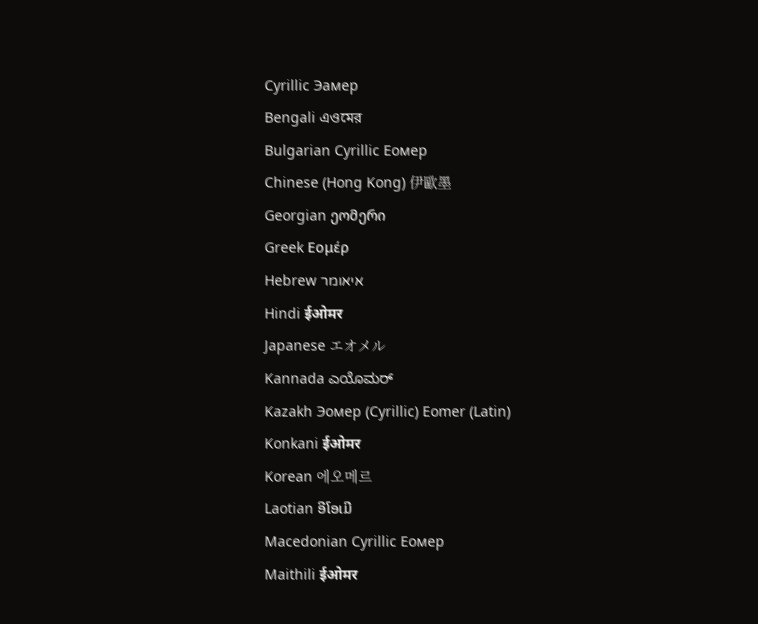Cyrillic Эамер
Bengali এওমের
Bulgarian Cyrillic Еомер
Chinese (Hong Kong) 伊歐墨
Georgian ეომერი
Greek Εομέρ
Hebrew איאומר
Hindi ईओमर
Japanese エオメル
Kannada ಎಯೊಮರ್
Kazakh Эомер (Cyrillic) Eomer (Latin)
Konkani ईओमर
Korean 에오메르
Laotian ອີໂອເມີ
Macedonian Cyrillic Еомер
Maithili ईओमर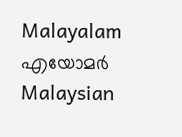Malayalam എയോമർ
Malaysian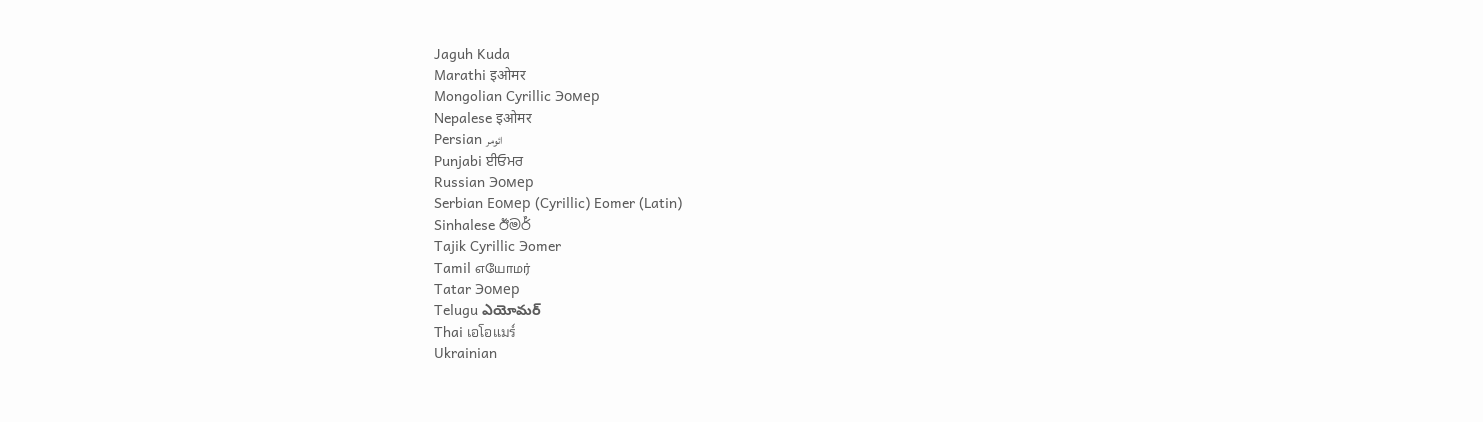Jaguh Kuda
Marathi इओमर
Mongolian Cyrillic Эомер
Nepalese इओमर
Persian ائومر
Punjabi ਈਓਮਰ
Russian Эомер
Serbian Еомер (Cyrillic) Eomer (Latin)
Sinhalese ඊමර්
Tajik Cyrillic Эomer
Tamil எயோமர்
Tatar Эомер
Telugu ఎయోమర్
Thai เอโอแมร์
Ukrainian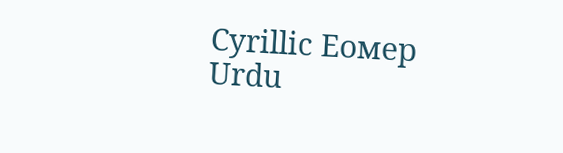Cyrillic Еомер
Urdu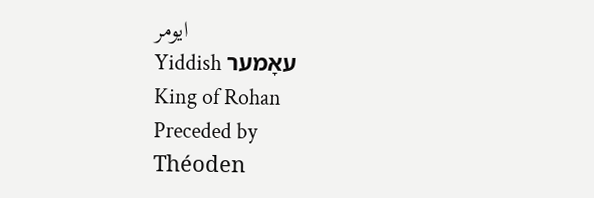ایومر
Yiddish עאָמער
King of Rohan
Preceded by
Théoden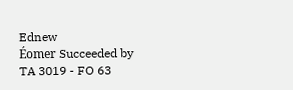Ednew
Éomer Succeeded by
TA 3019 - FO 63